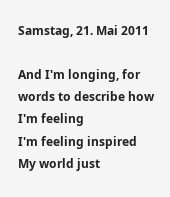Samstag, 21. Mai 2011

And I'm longing, for words to describe how I'm feeling
I'm feeling inspired
My world just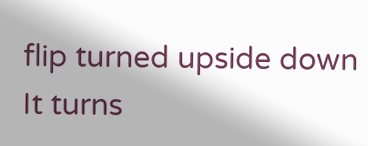flip turned upside down
It turns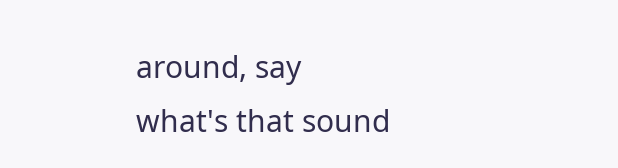around, say what's that sound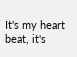It's my heart beat, it's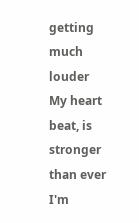getting much louder
My heart beat, is stronger than ever
I'm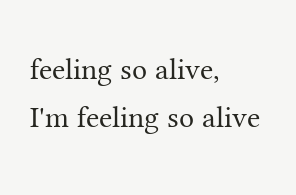feeling so alive, I'm feeling so alive